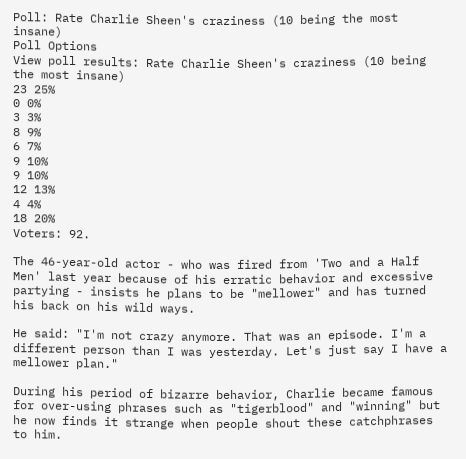Poll: Rate Charlie Sheen's craziness (10 being the most insane)
Poll Options
View poll results: Rate Charlie Sheen's craziness (10 being the most insane)
23 25%
0 0%
3 3%
8 9%
6 7%
9 10%
9 10%
12 13%
4 4%
18 20%
Voters: 92.

The 46-year-old actor - who was fired from 'Two and a Half Men' last year because of his erratic behavior and excessive partying - insists he plans to be "mellower" and has turned his back on his wild ways.

He said: "I'm not crazy anymore. That was an episode. I'm a different person than I was yesterday. Let's just say I have a mellower plan."

During his period of bizarre behavior, Charlie became famous for over-using phrases such as "tigerblood" and "winning" but he now finds it strange when people shout these catchphrases to him.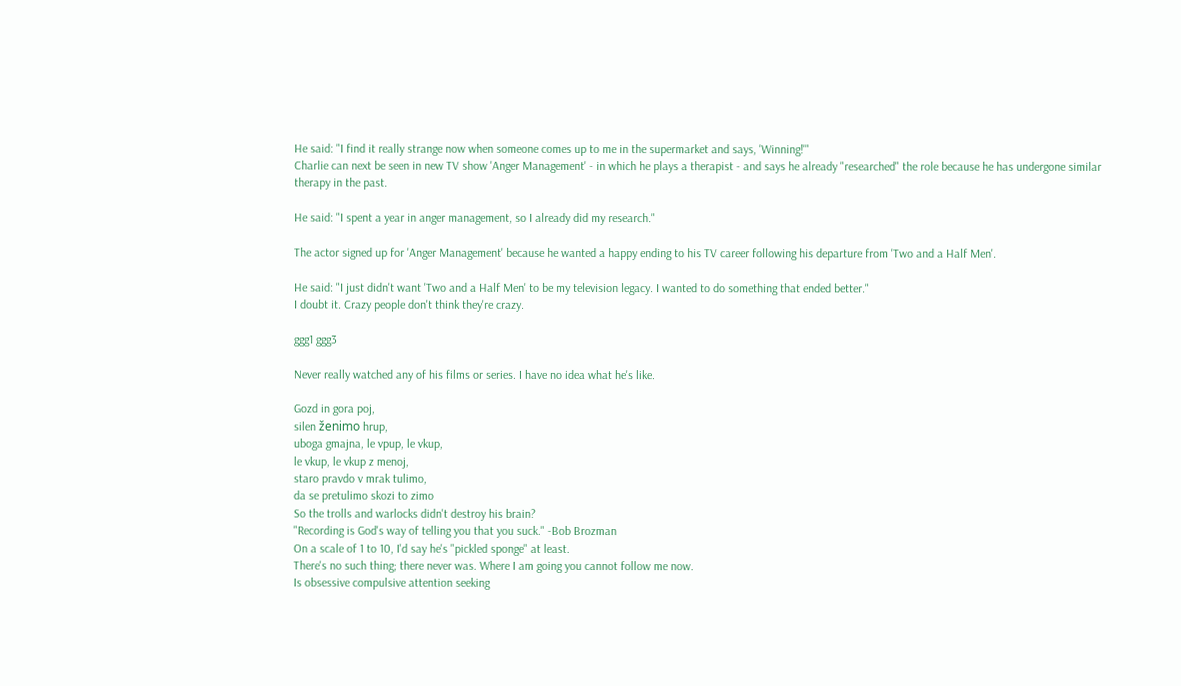He said: "I find it really strange now when someone comes up to me in the supermarket and says, 'Winning!'"
Charlie can next be seen in new TV show 'Anger Management' - in which he plays a therapist - and says he already "researched" the role because he has undergone similar therapy in the past.

He said: "I spent a year in anger management, so I already did my research."

The actor signed up for 'Anger Management' because he wanted a happy ending to his TV career following his departure from 'Two and a Half Men'.

He said: "I just didn't want 'Two and a Half Men' to be my television legacy. I wanted to do something that ended better."
I doubt it. Crazy people don't think they're crazy.

ggg1 ggg3

Never really watched any of his films or series. I have no idea what he's like.

Gozd in gora poj,
silen ženimo hrup,
uboga gmajna, le vpup, le vkup,
le vkup, le vkup z menoj,
staro pravdo v mrak tulimo,
da se pretulimo skozi to zimo
So the trolls and warlocks didn't destroy his brain?
"Recording is God's way of telling you that you suck." -Bob Brozman
On a scale of 1 to 10, I'd say he's "pickled sponge" at least.
There's no such thing; there never was. Where I am going you cannot follow me now.
Is obsessive compulsive attention seeking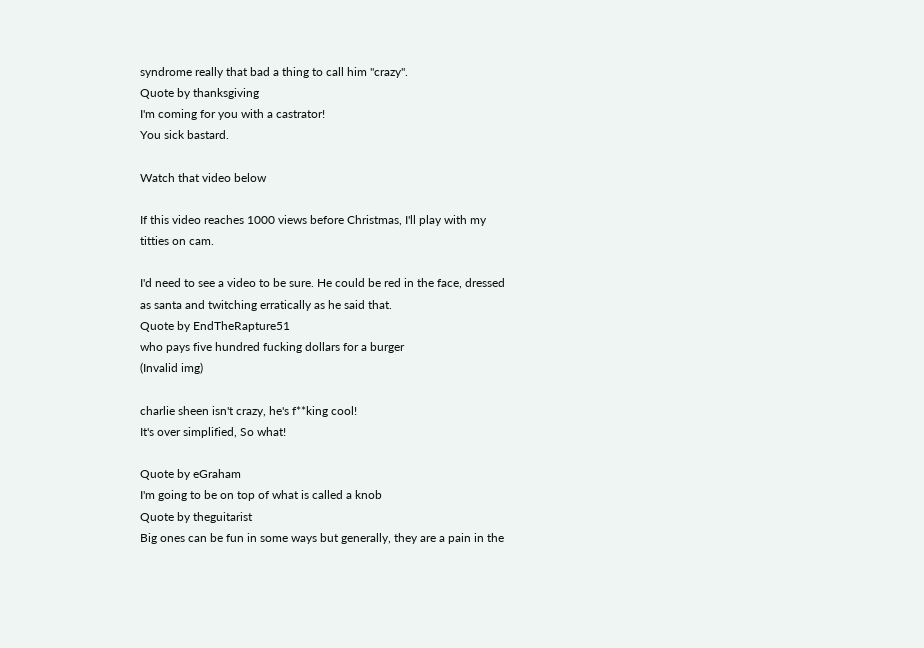syndrome really that bad a thing to call him "crazy".
Quote by thanksgiving
I'm coming for you with a castrator!
You sick bastard.

Watch that video below

If this video reaches 1000 views before Christmas, I'll play with my titties on cam.

I'd need to see a video to be sure. He could be red in the face, dressed as santa and twitching erratically as he said that.
Quote by EndTheRapture51
who pays five hundred fucking dollars for a burger
(Invalid img)

charlie sheen isn't crazy, he's f**king cool!
It's over simplified, So what!

Quote by eGraham
I'm going to be on top of what is called a knob
Quote by theguitarist
Big ones can be fun in some ways but generally, they are a pain in the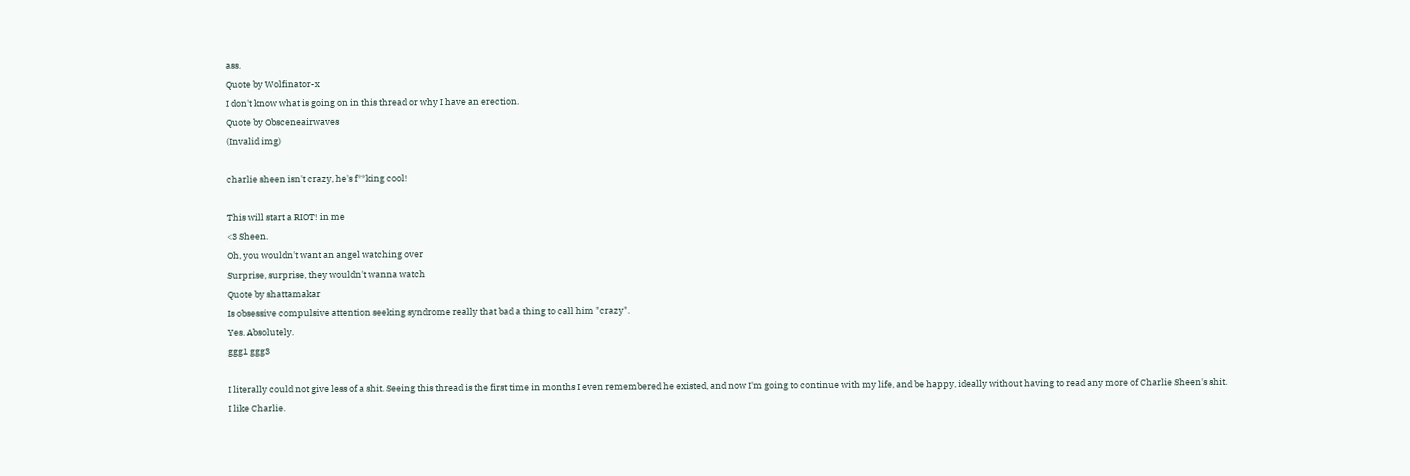ass.
Quote by Wolfinator-x
I don't know what is going on in this thread or why I have an erection.
Quote by Obsceneairwaves
(Invalid img)

charlie sheen isn't crazy, he's f**king cool!

This will start a RIOT! in me
<3 Sheen.
Oh, you wouldn't want an angel watching over
Surprise, surprise, they wouldn't wanna watch
Quote by shattamakar
Is obsessive compulsive attention seeking syndrome really that bad a thing to call him "crazy".
Yes. Absolutely.
ggg1 ggg3

I literally could not give less of a shit. Seeing this thread is the first time in months I even remembered he existed, and now I'm going to continue with my life, and be happy, ideally without having to read any more of Charlie Sheen's shit.
I like Charlie.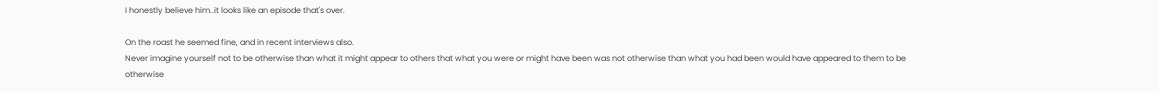I honestly believe him..it looks like an episode that's over.

On the roast he seemed fine, and in recent interviews also.
Never imagine yourself not to be otherwise than what it might appear to others that what you were or might have been was not otherwise than what you had been would have appeared to them to be otherwise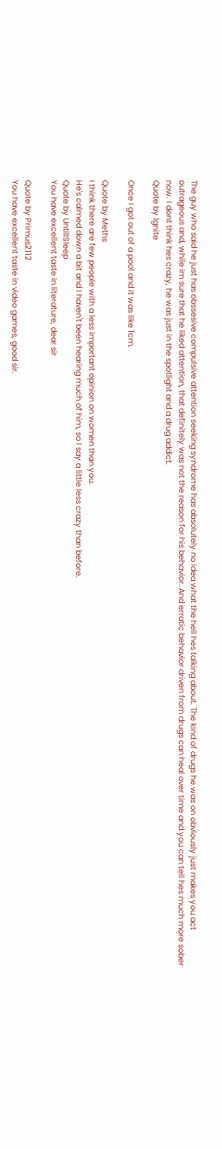The guy who said he just has obssesive compulsive attention seeking syndrome has absolutely no idea what the hell hes talking about. The kind of drugs he was on obviously just makes you act outrageous and, while im sure that he liked attention, that definitely was not the reason for his behavior. And erratic behavior driven from drugs can heal over time and you can tell hes much more sober now. I dont think hes crazy, he was just in the spotlight and a drug addict.
Quote by Ignite

Once I got out of a pool and it was like 1cm.

Quote by Meths
I think there are few people with a less important opinion on women than you.
He's calmed down a bit and I haven't been hearing much of him, so I say a little less crazy than before.
Quote by UntilISleep
You have excellent taste in literature, dear sir

Quote by Primus2112
You have excellent taste in video games, good sir.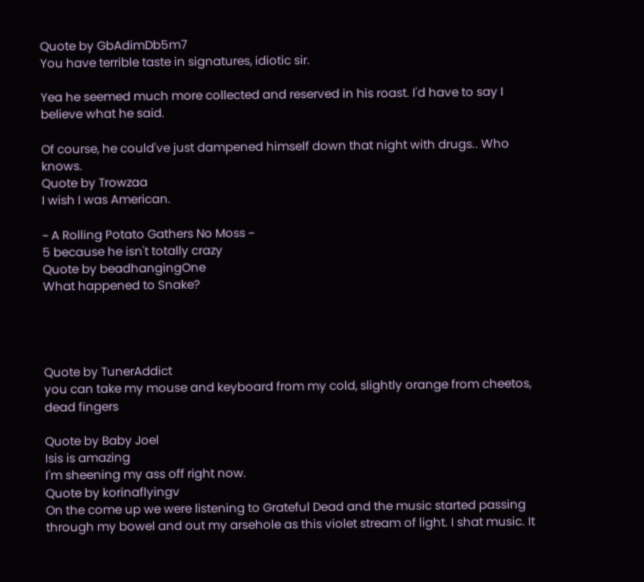Quote by GbAdimDb5m7
You have terrible taste in signatures, idiotic sir.

Yea he seemed much more collected and reserved in his roast. I'd have to say I believe what he said.

Of course, he could've just dampened himself down that night with drugs.. Who knows.
Quote by Trowzaa
I wish I was American.

~ A Rolling Potato Gathers No Moss ~
5 because he isn't totally crazy
Quote by beadhangingOne
What happened to Snake?




Quote by TunerAddict
you can take my mouse and keyboard from my cold, slightly orange from cheetos, dead fingers

Quote by Baby Joel
Isis is amazing
I'm sheening my ass off right now.
Quote by korinaflyingv
On the come up we were listening to Grateful Dead and the music started passing through my bowel and out my arsehole as this violet stream of light. I shat music. It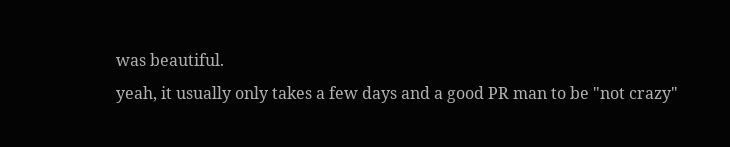was beautiful.
yeah, it usually only takes a few days and a good PR man to be "not crazy"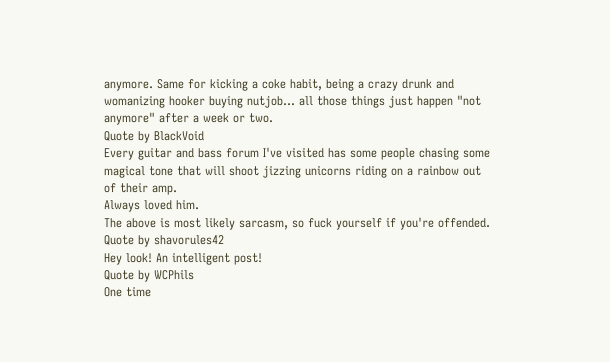anymore. Same for kicking a coke habit, being a crazy drunk and womanizing hooker buying nutjob... all those things just happen "not anymore" after a week or two.
Quote by BlackVoid
Every guitar and bass forum I've visited has some people chasing some magical tone that will shoot jizzing unicorns riding on a rainbow out of their amp.
Always loved him.
The above is most likely sarcasm, so fuck yourself if you're offended.
Quote by shavorules42
Hey look! An intelligent post!
Quote by WCPhils
One time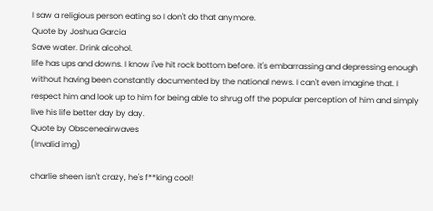I saw a religious person eating so I don't do that anymore.
Quote by Joshua Garcia
Save water. Drink alcohol.
life has ups and downs. I know i've hit rock bottom before. it's embarrassing and depressing enough without having been constantly documented by the national news. I can't even imagine that. I respect him and look up to him for being able to shrug off the popular perception of him and simply live his life better day by day.
Quote by Obsceneairwaves
(Invalid img)

charlie sheen isn't crazy, he's f**king cool!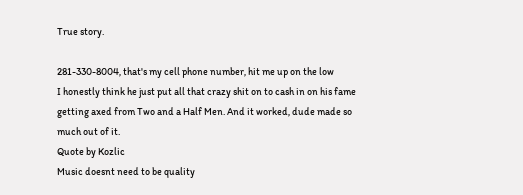True story.

281-330-8004, that's my cell phone number, hit me up on the low
I honestly think he just put all that crazy shit on to cash in on his fame getting axed from Two and a Half Men. And it worked, dude made so much out of it.
Quote by Kozlic
Music doesnt need to be quality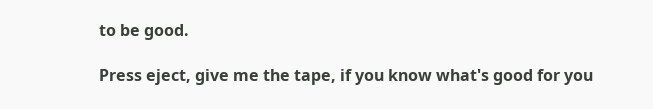to be good.

Press eject, give me the tape, if you know what's good for you